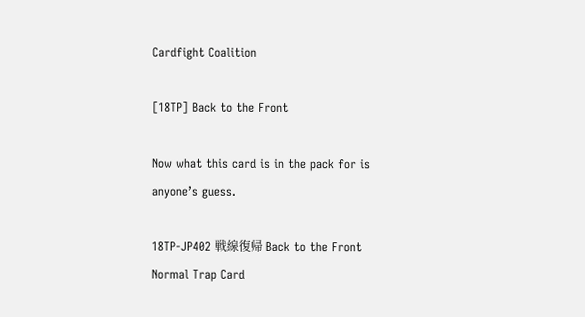Cardfight Coalition

[18TP] Back to the Front

Now what this card is in the pack for is anyone’s guess.

18TP-JP402 戦線復帰 Back to the Front
Normal Trap Card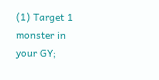(1) Target 1 monster in your GY;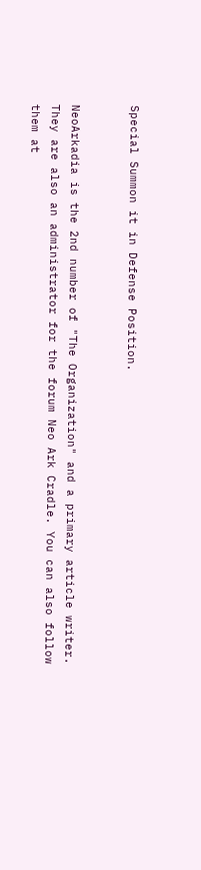Special Summon it in Defense Position.


NeoArkadia is the 2nd number of "The Organization" and a primary article writer. They are also an administrator for the forum Neo Ark Cradle. You can also follow them at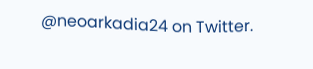@neoarkadia24 on Twitter.